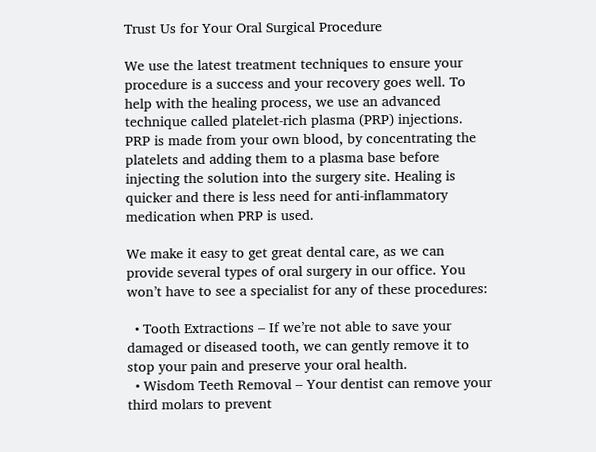Trust Us for Your Oral Surgical Procedure

We use the latest treatment techniques to ensure your procedure is a success and your recovery goes well. To help with the healing process, we use an advanced technique called platelet-rich plasma (PRP) injections. PRP is made from your own blood, by concentrating the platelets and adding them to a plasma base before injecting the solution into the surgery site. Healing is quicker and there is less need for anti-inflammatory medication when PRP is used.

We make it easy to get great dental care, as we can provide several types of oral surgery in our office. You won’t have to see a specialist for any of these procedures:

  • Tooth Extractions – If we’re not able to save your damaged or diseased tooth, we can gently remove it to stop your pain and preserve your oral health.
  • Wisdom Teeth Removal – Your dentist can remove your third molars to prevent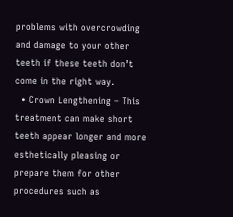problems with overcrowding and damage to your other teeth if these teeth don’t come in the right way.
  • Crown Lengthening – This treatment can make short teeth appear longer and more esthetically pleasing or prepare them for other procedures such as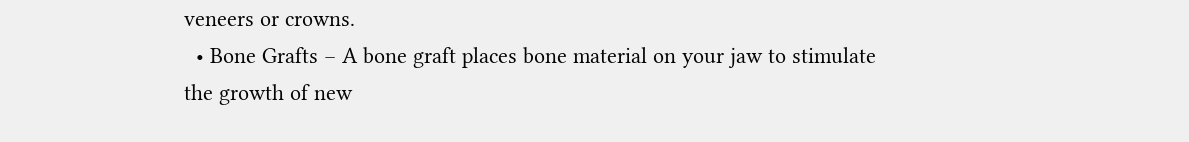veneers or crowns.
  • Bone Grafts – A bone graft places bone material on your jaw to stimulate the growth of new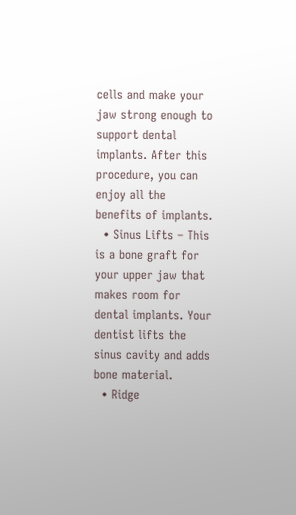cells and make your jaw strong enough to support dental implants. After this procedure, you can enjoy all the benefits of implants.
  • Sinus Lifts – This is a bone graft for your upper jaw that makes room for dental implants. Your dentist lifts the sinus cavity and adds bone material.
  • Ridge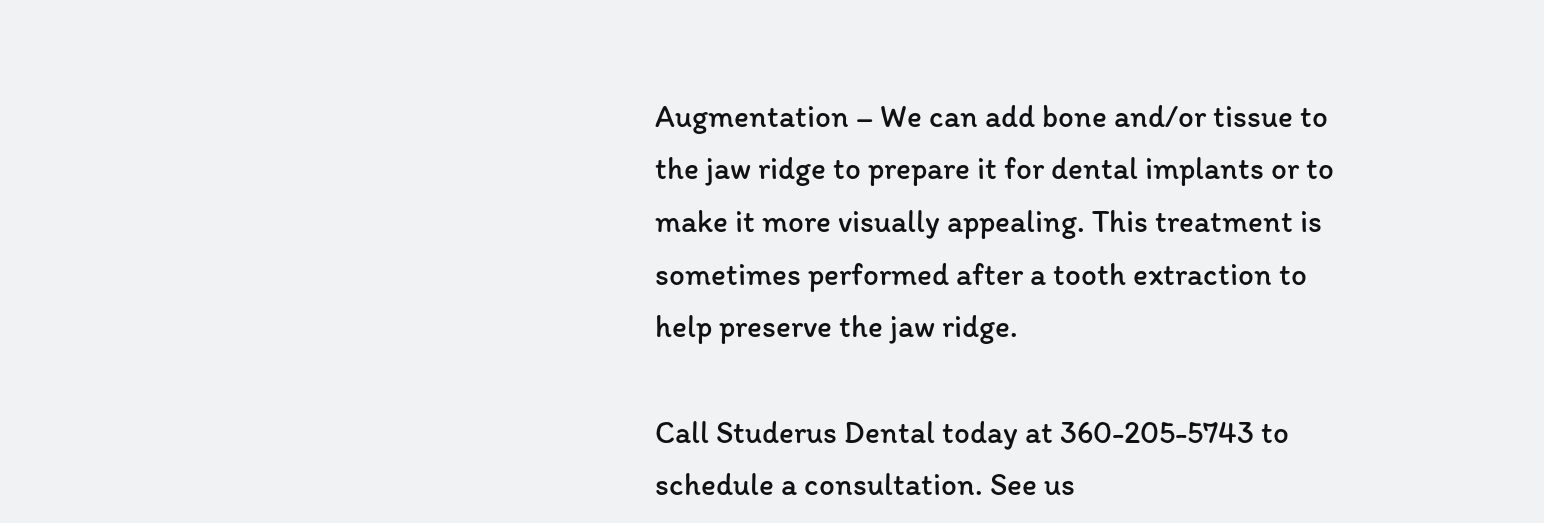Augmentation – We can add bone and/or tissue to the jaw ridge to prepare it for dental implants or to make it more visually appealing. This treatment is sometimes performed after a tooth extraction to help preserve the jaw ridge.

Call Studerus Dental today at 360-205-5743 to schedule a consultation. See us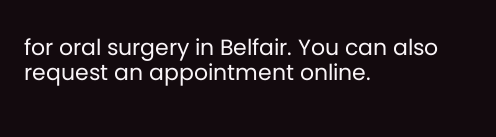for oral surgery in Belfair. You can also request an appointment online.